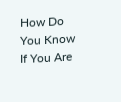How Do You Know If You Are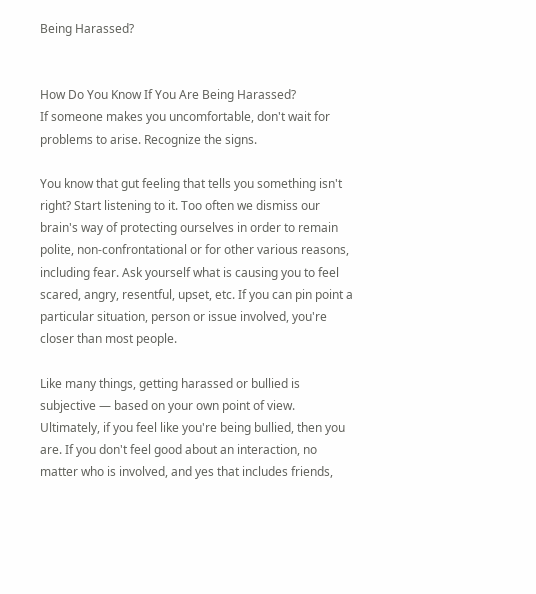Being Harassed?


How Do You Know If You Are Being Harassed?
If someone makes you uncomfortable, don't wait for problems to arise. Recognize the signs.

You know that gut feeling that tells you something isn't right? Start listening to it. Too often we dismiss our brain's way of protecting ourselves in order to remain polite, non-confrontational or for other various reasons, including fear. Ask yourself what is causing you to feel scared, angry, resentful, upset, etc. If you can pin point a particular situation, person or issue involved, you're closer than most people.

Like many things, getting harassed or bullied is subjective — based on your own point of view. Ultimately, if you feel like you're being bullied, then you are. If you don't feel good about an interaction, no matter who is involved, and yes that includes friends,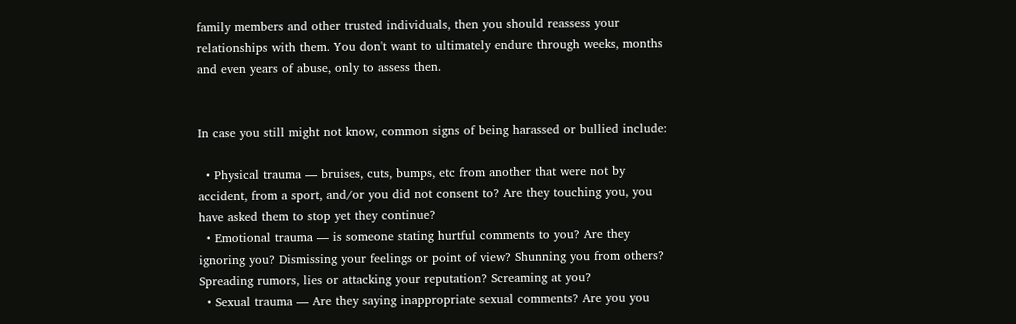family members and other trusted individuals, then you should reassess your relationships with them. You don't want to ultimately endure through weeks, months and even years of abuse, only to assess then.


In case you still might not know, common signs of being harassed or bullied include:

  • Physical trauma — bruises, cuts, bumps, etc from another that were not by accident, from a sport, and/or you did not consent to? Are they touching you, you have asked them to stop yet they continue?
  • Emotional trauma — is someone stating hurtful comments to you? Are they ignoring you? Dismissing your feelings or point of view? Shunning you from others? Spreading rumors, lies or attacking your reputation? Screaming at you?
  • Sexual trauma — Are they saying inappropriate sexual comments? Are you you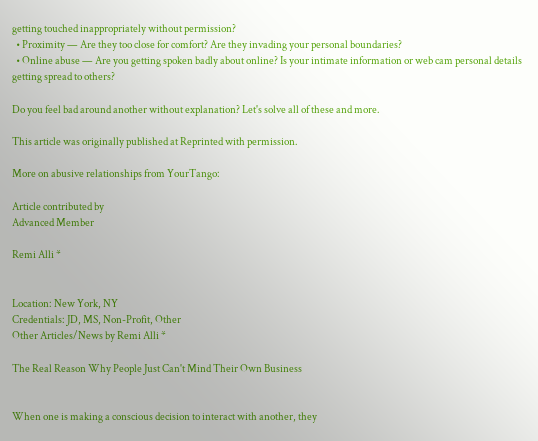getting touched inappropriately without permission?
  • Proximity — Are they too close for comfort? Are they invading your personal boundaries?
  • Online abuse — Are you getting spoken badly about online? Is your intimate information or web cam personal details getting spread to others?

Do you feel bad around another without explanation? Let's solve all of these and more.

This article was originally published at Reprinted with permission.

More on abusive relationships from YourTango:

Article contributed by
Advanced Member

Remi Alli *


Location: New York, NY
Credentials: JD, MS, Non-Profit, Other
Other Articles/News by Remi Alli *

The Real Reason Why People Just Can't Mind Their Own Business


When one is making a conscious decision to interact with another, they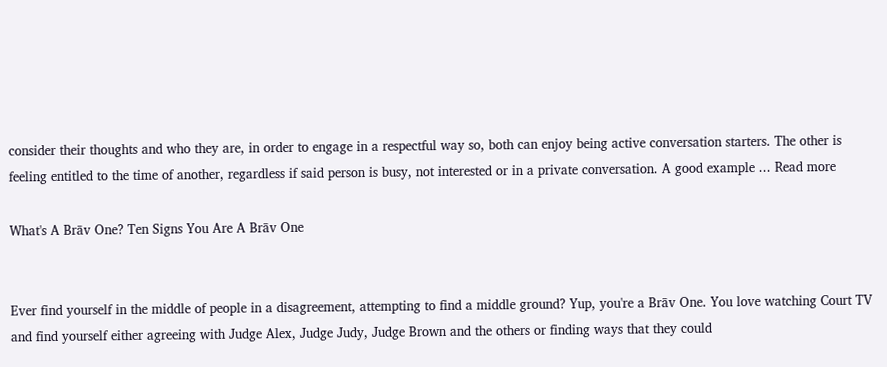consider their thoughts and who they are, in order to engage in a respectful way so, both can enjoy being active conversation starters. The other is feeling entitled to the time of another, regardless if said person is busy, not interested or in a private conversation. A good example ... Read more

What's A Brāv One? Ten Signs You Are A Brāv One


Ever find yourself in the middle of people in a disagreement, attempting to find a middle ground? Yup, you're a Brāv One. You love watching Court TV and find yourself either agreeing with Judge Alex, Judge Judy, Judge Brown and the others or finding ways that they could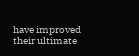have improved their ultimate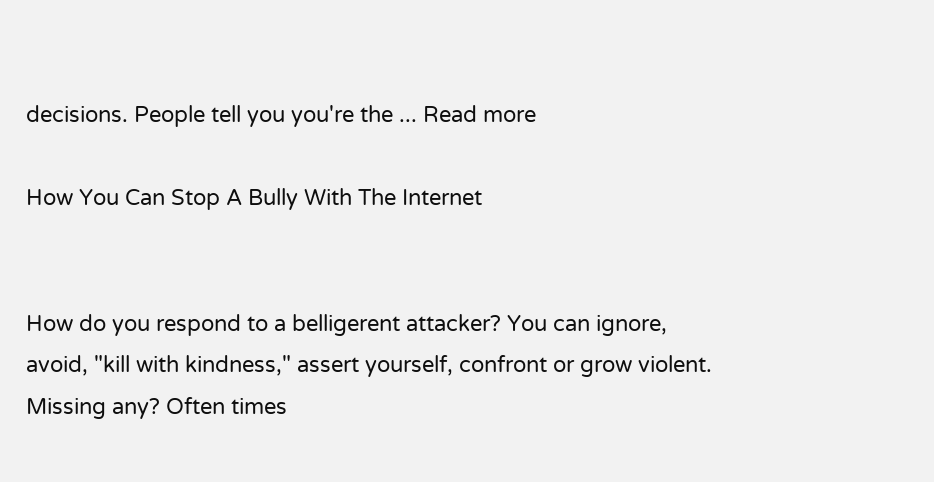decisions. People tell you you're the ... Read more

How You Can Stop A Bully With The Internet


How do you respond to a belligerent attacker? You can ignore, avoid, "kill with kindness," assert yourself, confront or grow violent. Missing any? Often times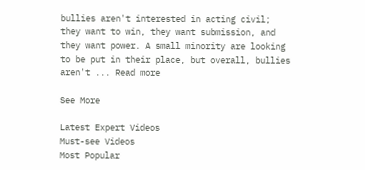bullies aren't interested in acting civil; they want to win, they want submission, and they want power. A small minority are looking to be put in their place, but overall, bullies aren't ... Read more

See More

Latest Expert Videos
Must-see Videos
Most Popular